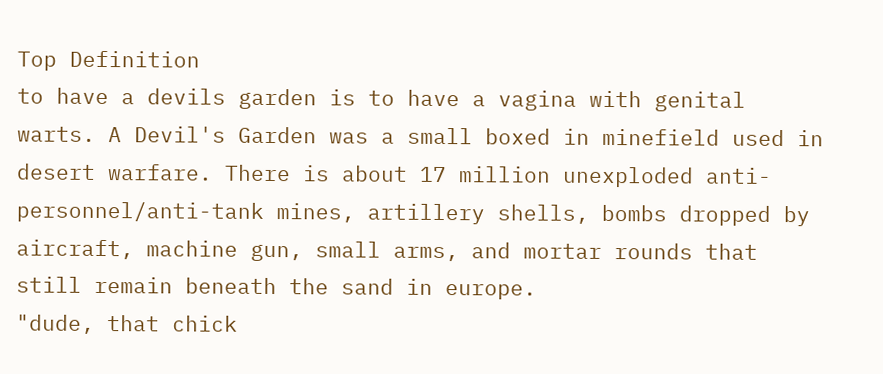Top Definition
to have a devils garden is to have a vagina with genital warts. A Devil's Garden was a small boxed in minefield used in desert warfare. There is about 17 million unexploded anti-personnel/anti-tank mines, artillery shells, bombs dropped by aircraft, machine gun, small arms, and mortar rounds that still remain beneath the sand in europe.
"dude, that chick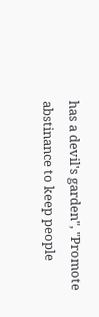has a devil's garden", "Promote abstinance to keep people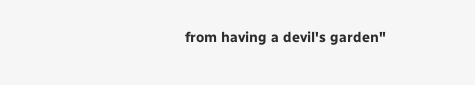from having a devil's garden"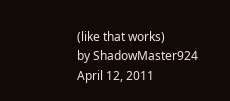(like that works)
by ShadowMaster924 April 12, 2011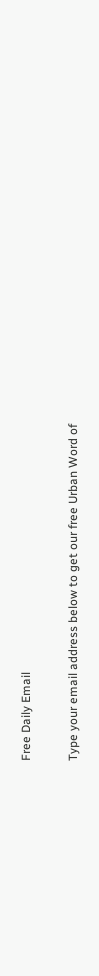Free Daily Email

Type your email address below to get our free Urban Word of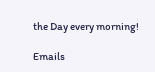the Day every morning!

Emails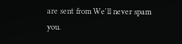are sent from We'll never spam you.